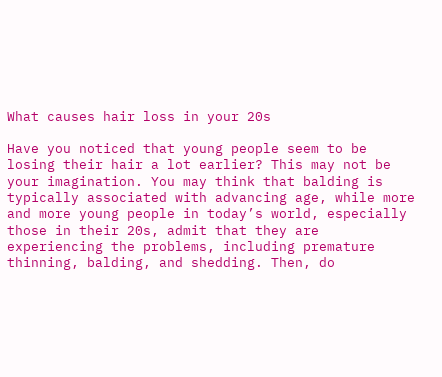What causes hair loss in your 20s

Have you noticed that young people seem to be losing their hair a lot earlier? This may not be your imagination. You may think that balding is typically associated with advancing age, while more and more young people in today’s world, especially those in their 20s, admit that they are experiencing the problems, including premature thinning, balding, and shedding. Then, do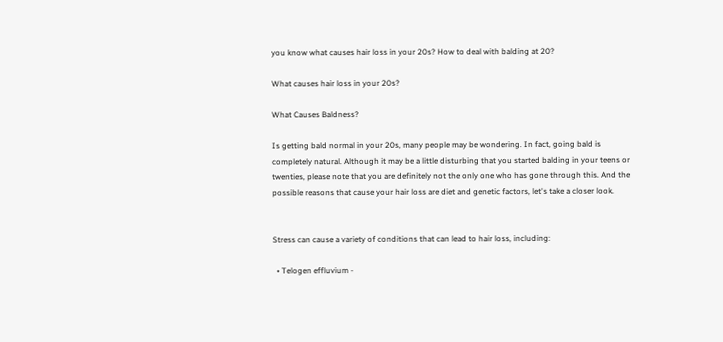you know what causes hair loss in your 20s? How to deal with balding at 20?

What causes hair loss in your 20s?

What Causes Baldness?

Is getting bald normal in your 20s, many people may be wondering. In fact, going bald is completely natural. Although it may be a little disturbing that you started balding in your teens or twenties, please note that you are definitely not the only one who has gone through this. And the possible reasons that cause your hair loss are diet and genetic factors, let's take a closer look.


Stress can cause a variety of conditions that can lead to hair loss, including:

  • Telogen effluvium -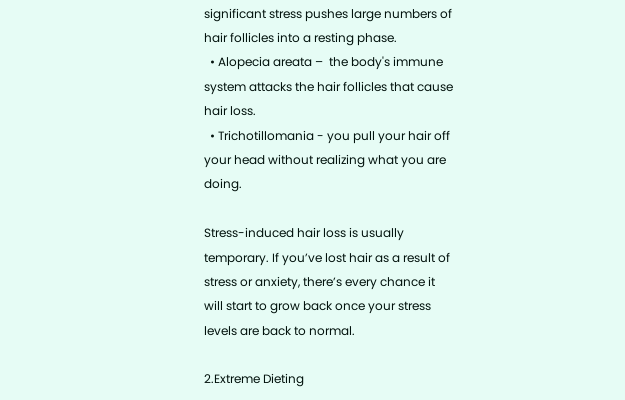significant stress pushes large numbers of hair follicles into a resting phase.
  • Alopecia areata –  the body's immune system attacks the hair follicles that cause hair loss.
  • Trichotillomania - you pull your hair off your head without realizing what you are doing.

Stress-induced hair loss is usually temporary. If you’ve lost hair as a result of stress or anxiety, there’s every chance it will start to grow back once your stress levels are back to normal.

2.Extreme Dieting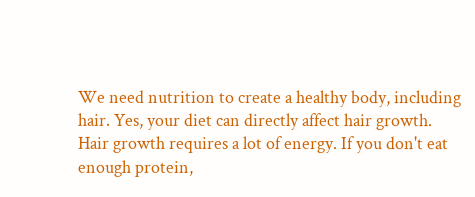We need nutrition to create a healthy body, including hair. Yes, your diet can directly affect hair growth. Hair growth requires a lot of energy. If you don't eat enough protein,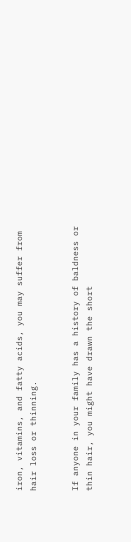iron, vitamins, and fatty acids, you may suffer from hair loss or thinning.


If anyone in your family has a history of baldness or thin hair, you might have drawn the short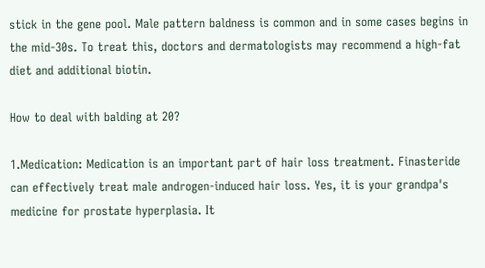stick in the gene pool. Male pattern baldness is common and in some cases begins in the mid-30s. To treat this, doctors and dermatologists may recommend a high-fat diet and additional biotin.

How to deal with balding at 20?

1.Medication: Medication is an important part of hair loss treatment. Finasteride can effectively treat male androgen-induced hair loss. Yes, it is your grandpa's medicine for prostate hyperplasia. It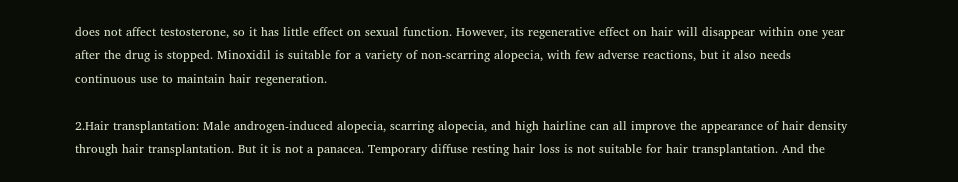does not affect testosterone, so it has little effect on sexual function. However, its regenerative effect on hair will disappear within one year after the drug is stopped. Minoxidil is suitable for a variety of non-scarring alopecia, with few adverse reactions, but it also needs continuous use to maintain hair regeneration.

2.Hair transplantation: Male androgen-induced alopecia, scarring alopecia, and high hairline can all improve the appearance of hair density through hair transplantation. But it is not a panacea. Temporary diffuse resting hair loss is not suitable for hair transplantation. And the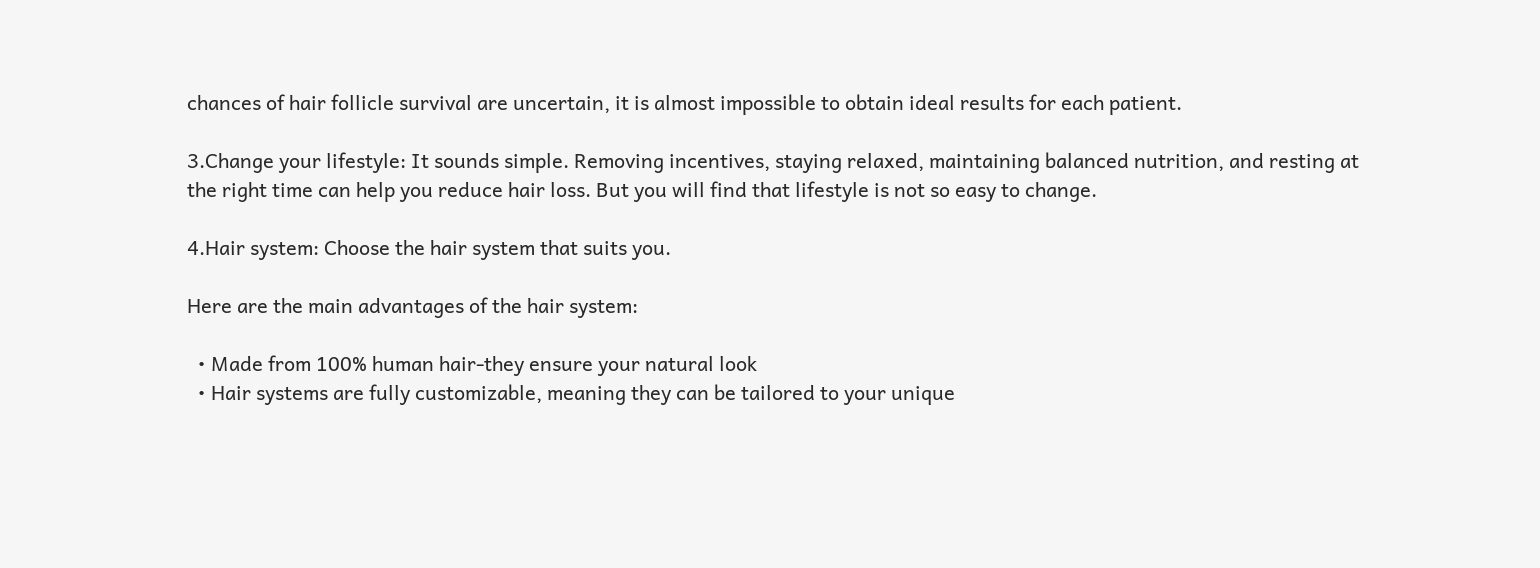chances of hair follicle survival are uncertain, it is almost impossible to obtain ideal results for each patient.

3.Change your lifestyle: It sounds simple. Removing incentives, staying relaxed, maintaining balanced nutrition, and resting at the right time can help you reduce hair loss. But you will find that lifestyle is not so easy to change.

4.Hair system: Choose the hair system that suits you.

Here are the main advantages of the hair system:

  • Made from 100% human hair-they ensure your natural look
  • Hair systems are fully customizable, meaning they can be tailored to your unique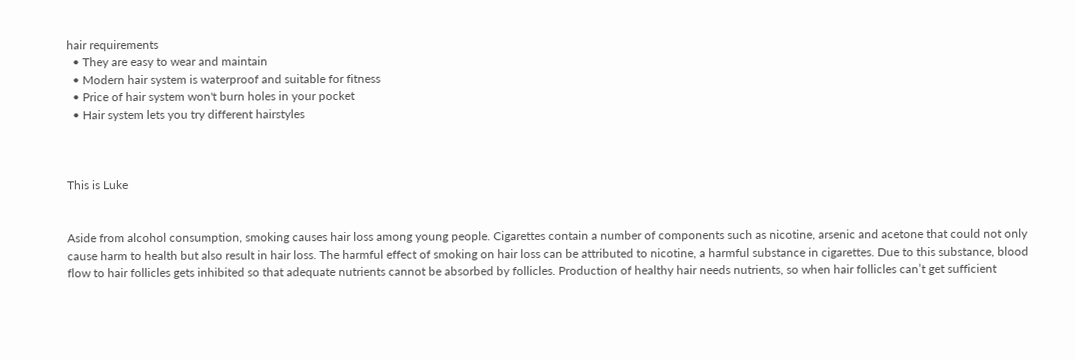hair requirements
  • They are easy to wear and maintain
  • Modern hair system is waterproof and suitable for fitness
  • Price of hair system won't burn holes in your pocket
  • Hair system lets you try different hairstyles



This is Luke


Aside from alcohol consumption, smoking causes hair loss among young people. Cigarettes contain a number of components such as nicotine, arsenic and acetone that could not only cause harm to health but also result in hair loss. The harmful effect of smoking on hair loss can be attributed to nicotine, a harmful substance in cigarettes. Due to this substance, blood flow to hair follicles gets inhibited so that adequate nutrients cannot be absorbed by follicles. Production of healthy hair needs nutrients, so when hair follicles can’t get sufficient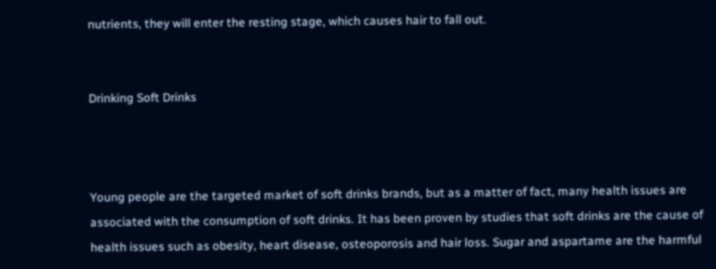nutrients, they will enter the resting stage, which causes hair to fall out.


Drinking Soft Drinks



Young people are the targeted market of soft drinks brands, but as a matter of fact, many health issues are associated with the consumption of soft drinks. It has been proven by studies that soft drinks are the cause of health issues such as obesity, heart disease, osteoporosis and hair loss. Sugar and aspartame are the harmful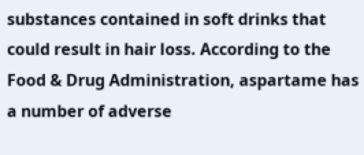substances contained in soft drinks that could result in hair loss. According to the Food & Drug Administration, aspartame has a number of adverse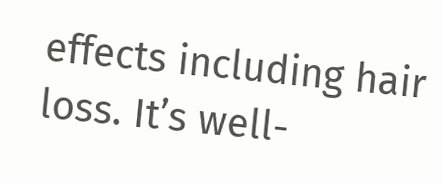effects including hair loss. It’s well-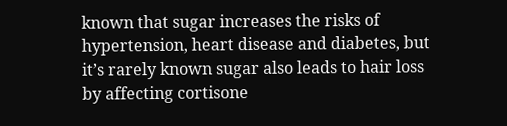known that sugar increases the risks of hypertension, heart disease and diabetes, but it’s rarely known sugar also leads to hair loss by affecting cortisone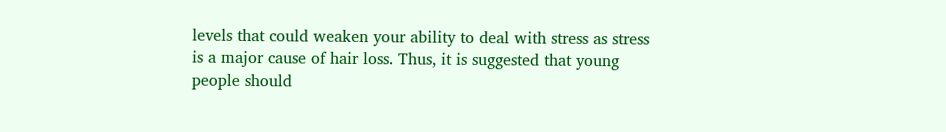levels that could weaken your ability to deal with stress as stress is a major cause of hair loss. Thus, it is suggested that young people should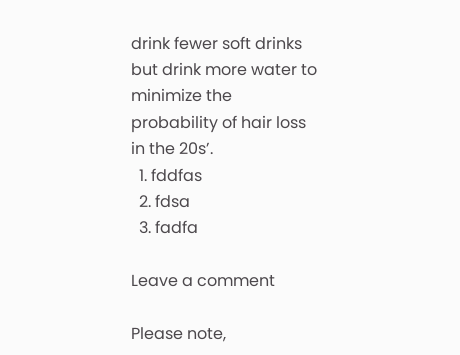drink fewer soft drinks but drink more water to minimize the probability of hair loss in the 20s’.
  1. fddfas
  2. fdsa
  3. fadfa

Leave a comment

Please note,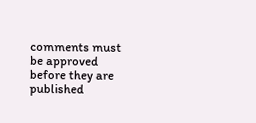comments must be approved before they are published